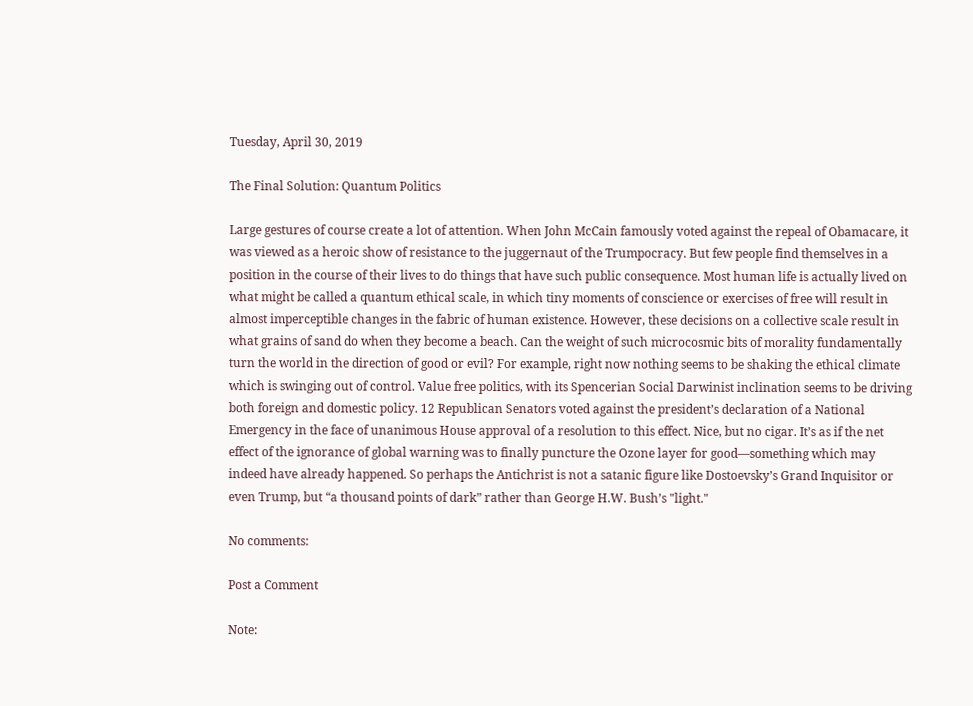Tuesday, April 30, 2019

The Final Solution: Quantum Politics

Large gestures of course create a lot of attention. When John McCain famously voted against the repeal of Obamacare, it was viewed as a heroic show of resistance to the juggernaut of the Trumpocracy. But few people find themselves in a position in the course of their lives to do things that have such public consequence. Most human life is actually lived on what might be called a quantum ethical scale, in which tiny moments of conscience or exercises of free will result in almost imperceptible changes in the fabric of human existence. However, these decisions on a collective scale result in what grains of sand do when they become a beach. Can the weight of such microcosmic bits of morality fundamentally turn the world in the direction of good or evil? For example, right now nothing seems to be shaking the ethical climate which is swinging out of control. Value free politics, with its Spencerian Social Darwinist inclination seems to be driving both foreign and domestic policy. 12 Republican Senators voted against the president’s declaration of a National Emergency in the face of unanimous House approval of a resolution to this effect. Nice, but no cigar. It’s as if the net effect of the ignorance of global warning was to finally puncture the Ozone layer for good—something which may indeed have already happened. So perhaps the Antichrist is not a satanic figure like Dostoevsky’s Grand Inquisitor or even Trump, but “a thousand points of dark” rather than George H.W. Bush’s "light."

No comments:

Post a Comment

Note: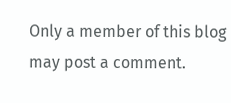Only a member of this blog may post a comment.